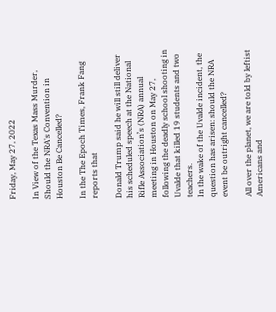Friday, May 27, 2022

In View of the Texas Mass Murder, Should the NRA's Convention in Houston Be Cancelled?

In the The Epoch Times, Frank Fang reports that

Donald Trump said he will still deliver his scheduled speech at the National Rifle Association’s (NRA) annual meeting in Houston on May 27, following the deadly school shooting in Uvalde that killed 19 students and two teachers.
In the wake of the Uvalde incident, the question has arisen: should the NRA event be outright cancelled?

All over the planet, we are told by leftist Americans and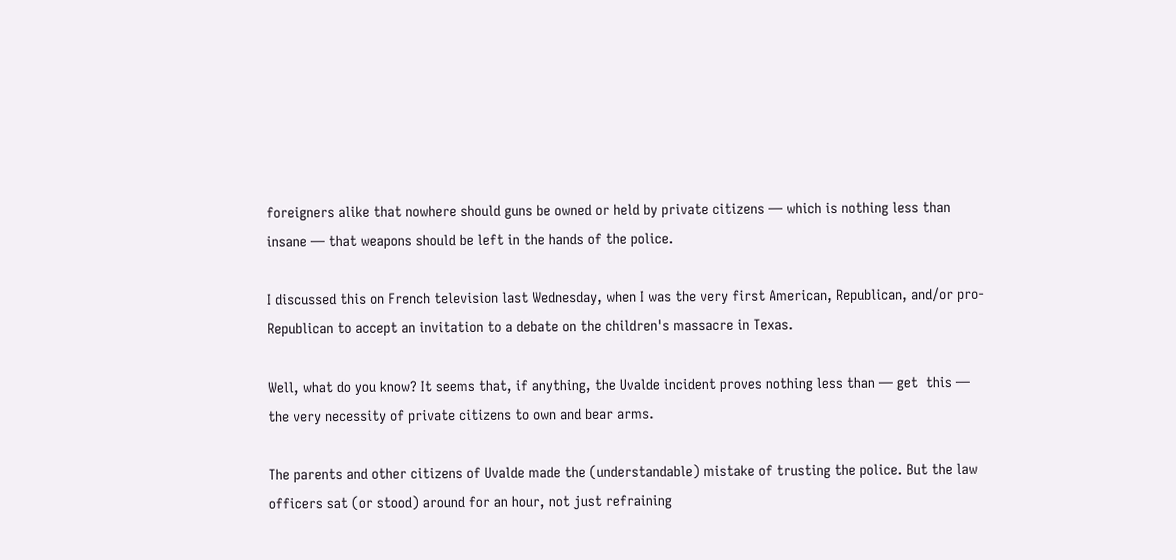foreigners alike that nowhere should guns be owned or held by private citizens — which is nothing less than insane — that weapons should be left in the hands of the police.

I discussed this on French television last Wednesday, when I was the very first American, Republican, and/or pro-Republican to accept an invitation to a debate on the children's massacre in Texas.

Well, what do you know? It seems that, if anything, the Uvalde incident proves nothing less than — get  this — the very necessity of private citizens to own and bear arms.

The parents and other citizens of Uvalde made the (understandable) mistake of trusting the police. But the law officers sat (or stood) around for an hour, not just refraining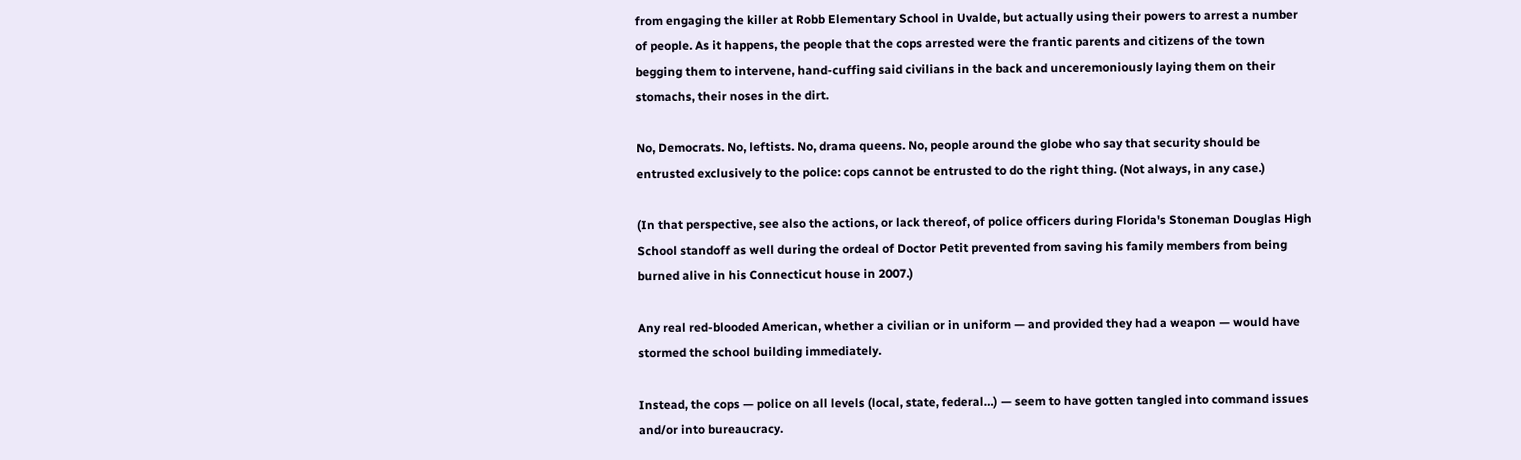from engaging the killer at Robb Elementary School in Uvalde, but actually using their powers to arrest a number of people. As it happens, the people that the cops arrested were the frantic parents and citizens of the town begging them to intervene, hand-cuffing said civilians in the back and unceremoniously laying them on their stomachs, their noses in the dirt.

No, Democrats. No, leftists. No, drama queens. No, people around the globe who say that security should be entrusted exclusively to the police: cops cannot be entrusted to do the right thing. (Not always, in any case.)

(In that perspective, see also the actions, or lack thereof, of police officers during Florida's Stoneman Douglas High School standoff as well during the ordeal of Doctor Petit prevented from saving his family members from being burned alive in his Connecticut house in 2007.)

Any real red-blooded American, whether a civilian or in uniform — and provided they had a weapon — would have stormed the school building immediately.

Instead, the cops — police on all levels (local, state, federal…) — seem to have gotten tangled into command issues and/or into bureaucracy.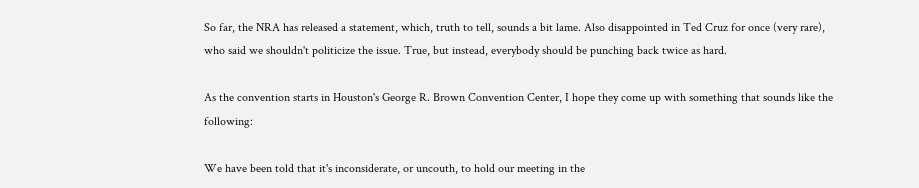So far, the NRA has released a statement, which, truth to tell, sounds a bit lame. Also disappointed in Ted Cruz for once (very rare), who said we shouldn't politicize the issue. True, but instead, everybody should be punching back twice as hard.

As the convention starts in Houston's George R. Brown Convention Center, I hope they come up with something that sounds like the following:

We have been told that it's inconsiderate, or uncouth, to hold our meeting in the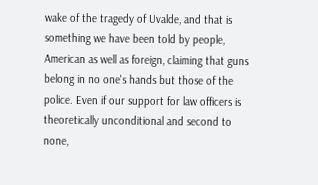wake of the tragedy of Uvalde, and that is something we have been told by people, American as well as foreign, claiming that guns belong in no one's hands but those of the police. Even if our support for law officers is theoretically unconditional and second to none,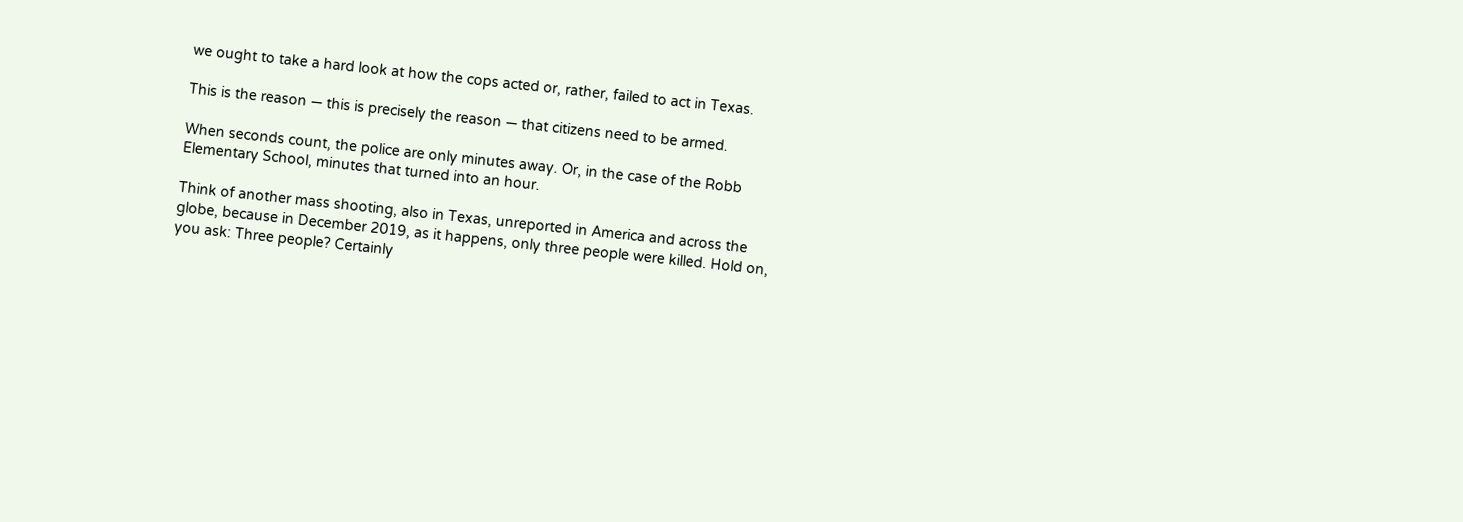we ought to take a hard look at how the cops acted or, rather, failed to act in Texas.

This is the reason — this is precisely the reason — that citizens need to be armed.

When seconds count, the police are only minutes away. Or, in the case of the Robb Elementary School, minutes that turned into an hour.

Think of another mass shooting, also in Texas, unreported in America and across the globe, because in December 2019, as it happens, only three people were killed. Hold on, you ask: Three people? Certainly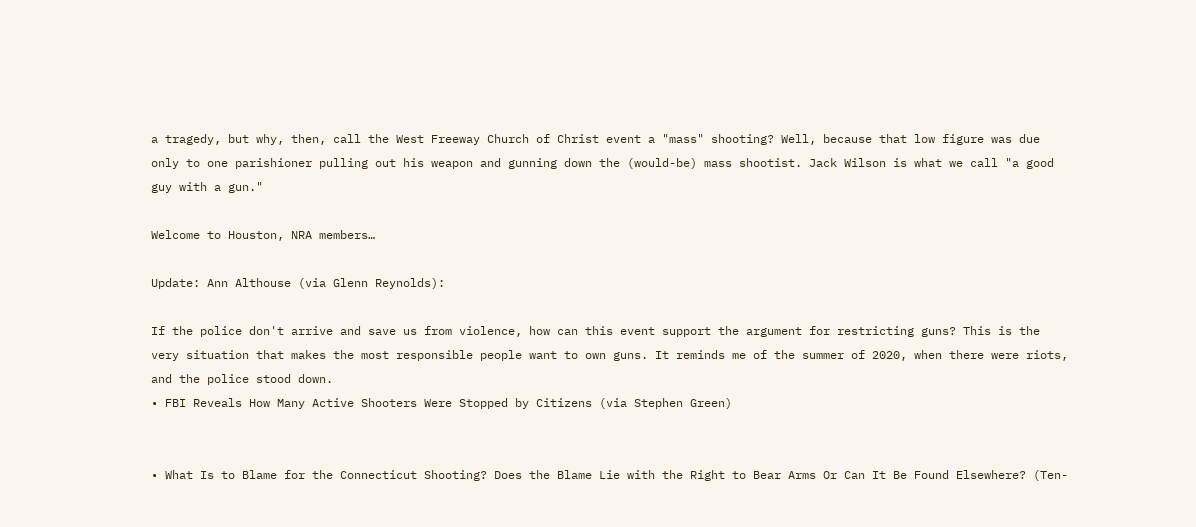a tragedy, but why, then, call the West Freeway Church of Christ event a "mass" shooting? Well, because that low figure was due only to one parishioner pulling out his weapon and gunning down the (would-be) mass shootist. Jack Wilson is what we call "a good guy with a gun."

Welcome to Houston, NRA members…

Update: Ann Althouse (via Glenn Reynolds):

If the police don't arrive and save us from violence, how can this event support the argument for restricting guns? This is the very situation that makes the most responsible people want to own guns. It reminds me of the summer of 2020, when there were riots, and the police stood down.
• FBI Reveals How Many Active Shooters Were Stopped by Citizens (via Stephen Green)


• What Is to Blame for the Connecticut Shooting? Does the Blame Lie with the Right to Bear Arms Or Can It Be Found Elsewhere? (Ten-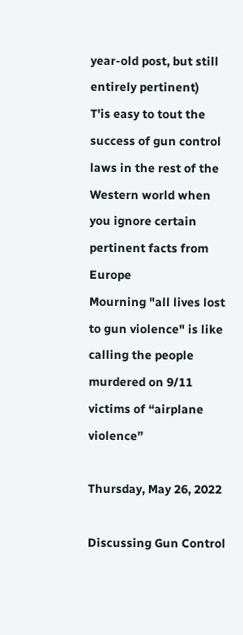year-old post, but still entirely pertinent)
T'is easy to tout the success of gun control laws in the rest of the Western world when you ignore certain pertinent facts from Europe
Mourning "all lives lost to gun violence" is like calling the people murdered on 9/11 victims of “airplane violence”

Thursday, May 26, 2022

Discussing Gun Control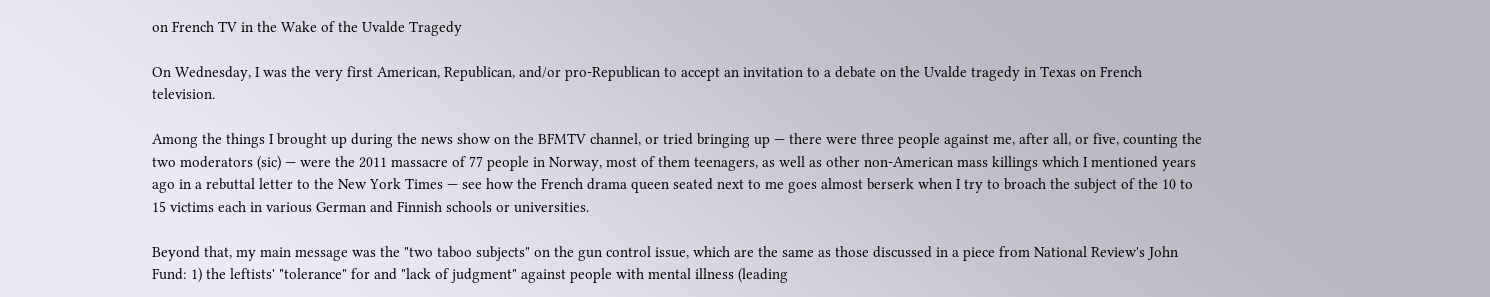on French TV in the Wake of the Uvalde Tragedy

On Wednesday, I was the very first American, Republican, and/or pro-Republican to accept an invitation to a debate on the Uvalde tragedy in Texas on French television.

Among the things I brought up during the news show on the BFMTV channel, or tried bringing up — there were three people against me, after all, or five, counting the two moderators (sic) — were the 2011 massacre of 77 people in Norway, most of them teenagers, as well as other non-American mass killings which I mentioned years ago in a rebuttal letter to the New York Times — see how the French drama queen seated next to me goes almost berserk when I try to broach the subject of the 10 to 15 victims each in various German and Finnish schools or universities.

Beyond that, my main message was the "two taboo subjects" on the gun control issue, which are the same as those discussed in a piece from National Review's John Fund: 1) the leftists' "tolerance" for and "lack of judgment" against people with mental illness (leading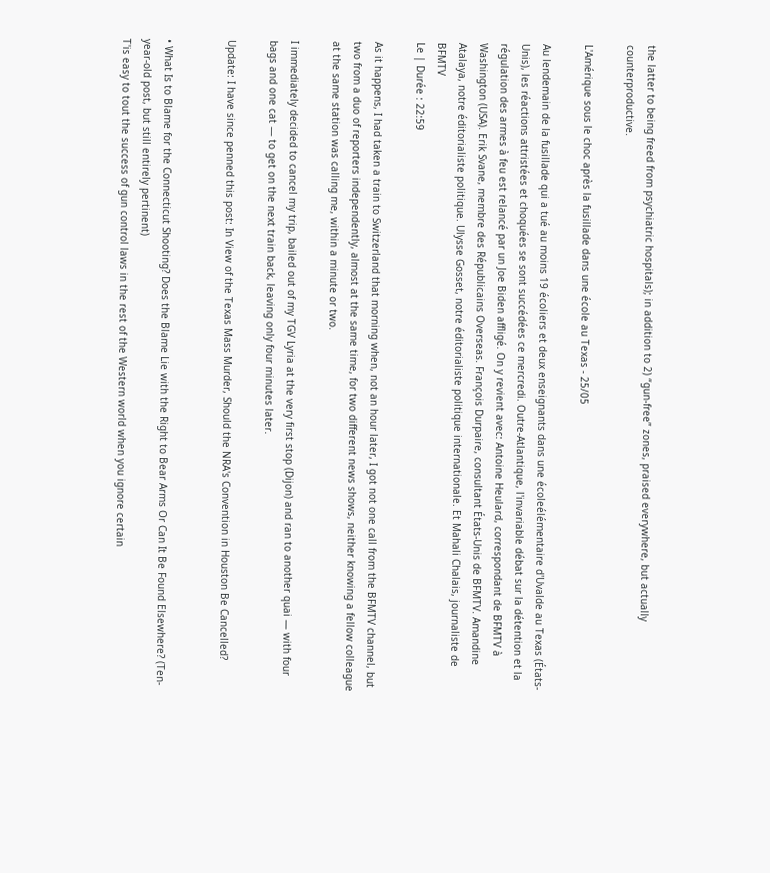the latter to being freed from psychiatric hospitals); in addition to 2) “gun-free” zones, praised everywhere, but actually counterproductive.

L'Amérique sous le choc après la fusillade dans une école au Texas - 25/05

Au lendemain de la fusillade qui a tué au moins 19 écoliers et deux enseignants dans une écoleélémentaire d'Uvalde au Texas (États-Unis), les réactions attristées et choquées se sont succédées ce mercredi. Outre-Atlantique, l'invariable débat sur la détention et la régulation des armes à feu est relancé par un Joe Biden affligé. On y revient avec: Antoine Heulard, correspondant de BFMTV à Washington (USA). Erik Svane, membre des Républicains Overseas. François Durpaire, consultant États-Unis de BFMTV. Amandine Atalaya, notre éditorialiste politique. Ulysse Gosset, notre éditorialiste politique internationale. Et Mahali Chalais, journaliste de BFMTV
Le | Durée : 22:59

As it happens, I had taken a train to Switzerland that morning when, not an hour later, I got not one call from the BFMTV channel, but two from a duo of reporters independently, almost at the same time, for two different news shows, neither knowing a fellow colleague at the same station was calling me, within a minute or two.

I immediately decided to cancel my trip, bailed out of my TGV Lyria at the very first stop (Dijon) and ran to another quai — with four bags and one cat — to get on the next train back, leaving only four minutes later.

Update: I have since penned this post: In View of the Texas Mass Murder, Should the NRA's Convention in Houston Be Cancelled?


• What Is to Blame for the Connecticut Shooting? Does the Blame Lie with the Right to Bear Arms Or Can It Be Found Elsewhere? (Ten-year-old post, but still entirely pertinent)
T'is easy to tout the success of gun control laws in the rest of the Western world when you ignore certain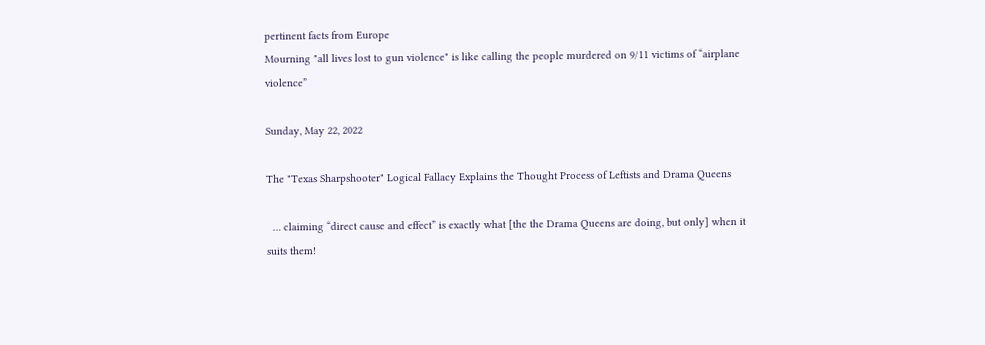pertinent facts from Europe
Mourning "all lives lost to gun violence" is like calling the people murdered on 9/11 victims of “airplane violence”

Sunday, May 22, 2022

The "Texas Sharpshooter" Logical Fallacy Explains the Thought Process of Leftists and Drama Queens

  … claiming “direct cause and effect” is exactly what [the the Drama Queens are doing, but only] when it suits them!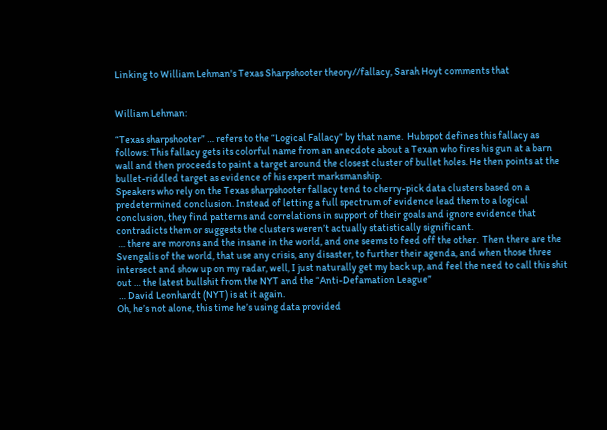Linking to William Lehman's Texas Sharpshooter theory//fallacy, Sarah Hoyt comments that


William Lehman:

“Texas sharpshooter” … refers to the “Logical Fallacy” by that name.  Hubspot defines this fallacy as follows: This fallacy gets its colorful name from an anecdote about a Texan who fires his gun at a barn wall and then proceeds to paint a target around the closest cluster of bullet holes. He then points at the bullet-riddled target as evidence of his expert marksmanship.
Speakers who rely on the Texas sharpshooter fallacy tend to cherry-pick data clusters based on a predetermined conclusion. Instead of letting a full spectrum of evidence lead them to a logical conclusion, they find patterns and correlations in support of their goals and ignore evidence that contradicts them or suggests the clusters weren’t actually statistically significant.
 … there are morons and the insane in the world, and one seems to feed off the other.  Then there are the Svengalis of the world, that use any crisis, any disaster, to further their agenda, and when those three intersect and show up on my radar, well, I just naturally get my back up, and feel the need to call this shit out … the latest bullshit from the NYT and the “Anti-Defamation League”
 … David Leonhardt (NYT) is at it again.
Oh, he’s not alone, this time he’s using data provided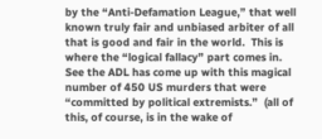by the “Anti-Defamation League,” that well known truly fair and unbiased arbiter of all that is good and fair in the world.  This is where the “logical fallacy” part comes in.  See the ADL has come up with this magical number of 450 US murders that were “committed by political extremists.”  (all of this, of course, is in the wake of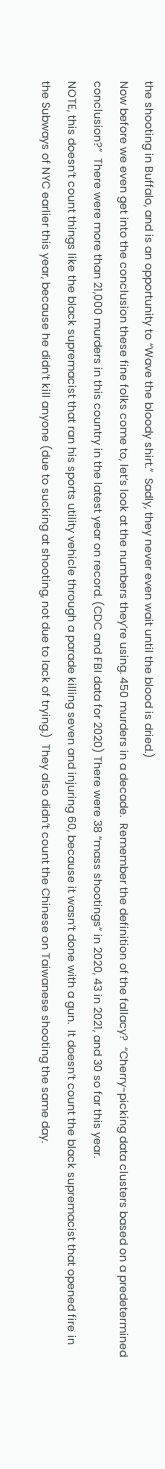the shooting in Buffalo, and is an opportunity to “Wave the bloody shirt.”  Sadly, they never even wait until the blood is dried.)
Now before we even get into the conclusion these fine folks come to, let’s look at the numbers they’re using. 450 murders in a decade.  Remember the definition of the fallacy?  “Cherry-picking data clusters based on a predetermined conclusion?”  There were more than 21,000 murders in this country in the latest year on record. (CDC and FBI data for 2020) There were 38 “mass shootings” in 2020, 43 in 2021, and 30 so far this year.
NOTE, this doesn’t count things like the black supremacist that ran his sports utility vehicle through a parade killing seven and injuring 60, because it wasn’t done with a gun.  It doesn’t count the black supremacist that opened fire in the Subways of NYC earlier this year, because he didn’t kill anyone (due to sucking at shooting, not due to lack of trying.)  They also didn’t count the Chinese on Taiwanese shooting the same day.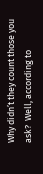Why didn’t they count those you ask?  Well, according to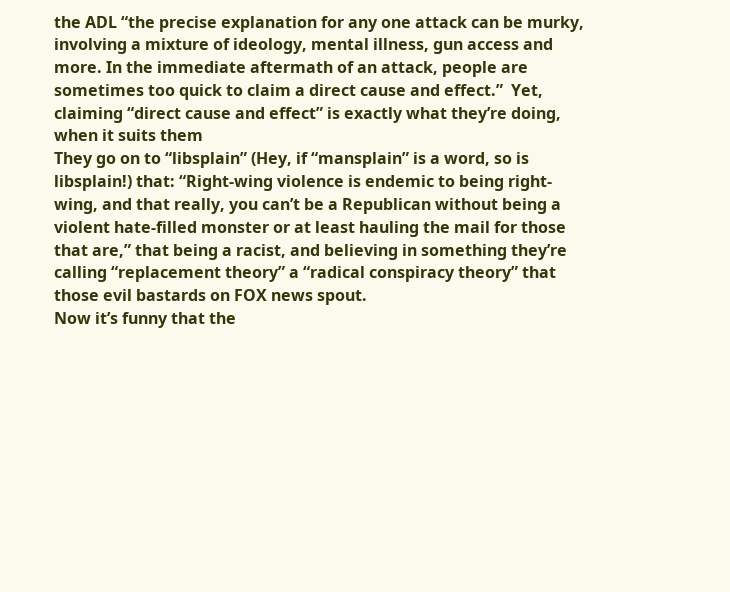the ADL “the precise explanation for any one attack can be murky, involving a mixture of ideology, mental illness, gun access and more. In the immediate aftermath of an attack, people are sometimes too quick to claim a direct cause and effect.”  Yet, claiming “direct cause and effect” is exactly what they’re doing, when it suits them
They go on to “libsplain” (Hey, if “mansplain” is a word, so is libsplain!) that: “Right-wing violence is endemic to being right-wing, and that really, you can’t be a Republican without being a violent hate-filled monster or at least hauling the mail for those that are,” that being a racist, and believing in something they’re calling “replacement theory” a “radical conspiracy theory” that those evil bastards on FOX news spout.
Now it’s funny that the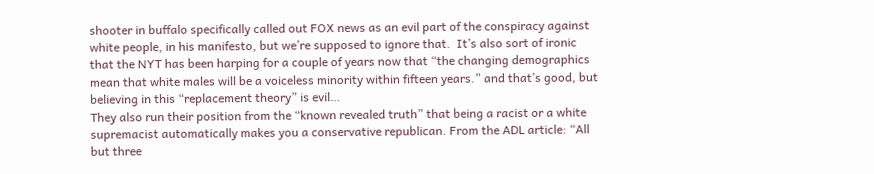shooter in buffalo specifically called out FOX news as an evil part of the conspiracy against white people, in his manifesto, but we’re supposed to ignore that.  It’s also sort of ironic that the NYT has been harping for a couple of years now that “the changing demographics mean that white males will be a voiceless minority within fifteen years.” and that’s good, but believing in this “replacement theory” is evil…
They also run their position from the “known revealed truth” that being a racist or a white supremacist automatically makes you a conservative republican. From the ADL article: “All but three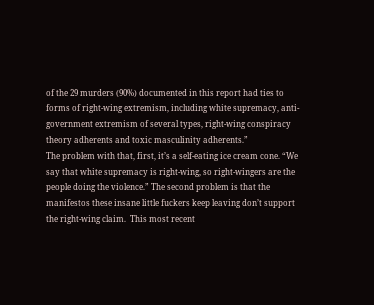of the 29 murders (90%) documented in this report had ties to forms of right-wing extremism, including white supremacy, anti-government extremism of several types, right-wing conspiracy theory adherents and toxic masculinity adherents.”
The problem with that, first, it’s a self-eating ice cream cone. “We say that white supremacy is right-wing, so right-wingers are the people doing the violence.” The second problem is that the manifestos these insane little fuckers keep leaving don’t support the right-wing claim.  This most recent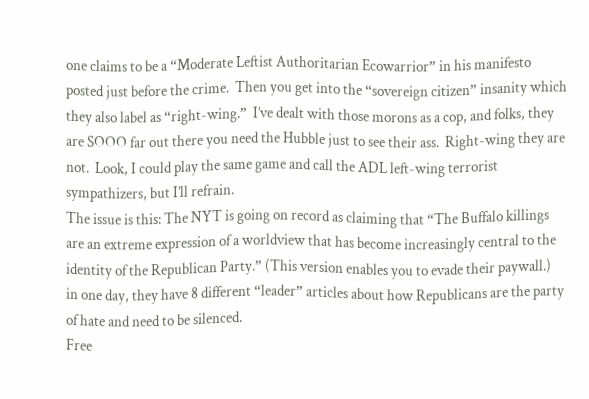one claims to be a “Moderate Leftist Authoritarian Ecowarrior” in his manifesto posted just before the crime.  Then you get into the “sovereign citizen” insanity which they also label as “right-wing.”  I’ve dealt with those morons as a cop, and folks, they are SOOO far out there you need the Hubble just to see their ass.  Right-wing they are not.  Look, I could play the same game and call the ADL left-wing terrorist sympathizers, but I’ll refrain.
The issue is this: The NYT is going on record as claiming that “The Buffalo killings are an extreme expression of a worldview that has become increasingly central to the identity of the Republican Party.” (This version enables you to evade their paywall.)  in one day, they have 8 different “leader” articles about how Republicans are the party of hate and need to be silenced.
Free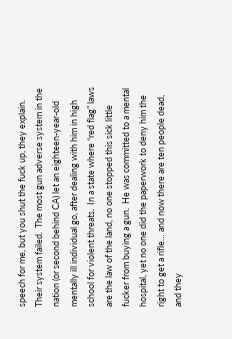speech for me, but you shut the fuck up, they explain.
Their system failed.  The most gun adverse system in the nation (or second behind CA) let an eighteen-year-old mentally ill individual go, after dealing with him in high school for violent threats.  In a state where “red flag” laws are the law of the land, no one stopped this sick little fucker from buying a gun.  He was committed to a mental hospital, yet no one did the paperwork to deny him the right to get a rifle… and now there are ten people dead, and they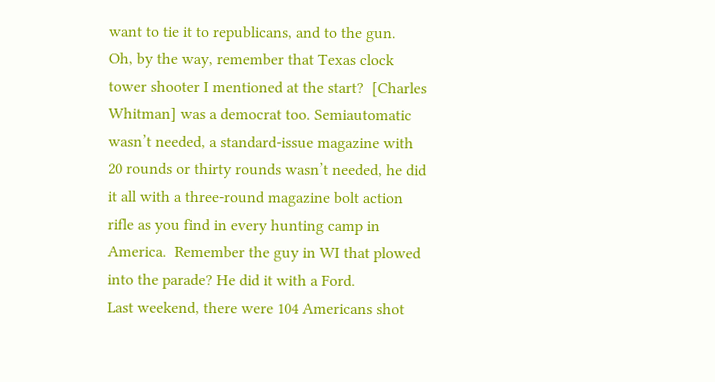want to tie it to republicans, and to the gun.
Oh, by the way, remember that Texas clock tower shooter I mentioned at the start?  [Charles Whitman] was a democrat too. Semiautomatic wasn’t needed, a standard-issue magazine with 20 rounds or thirty rounds wasn’t needed, he did it all with a three-round magazine bolt action rifle as you find in every hunting camp in America.  Remember the guy in WI that plowed into the parade? He did it with a Ford.
Last weekend, there were 104 Americans shot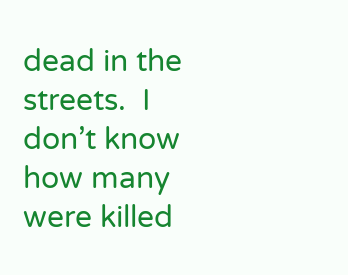dead in the streets.  I don’t know how many were killed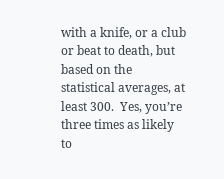with a knife, or a club or beat to death, but based on the statistical averages, at least 300.  Yes, you’re three times as likely to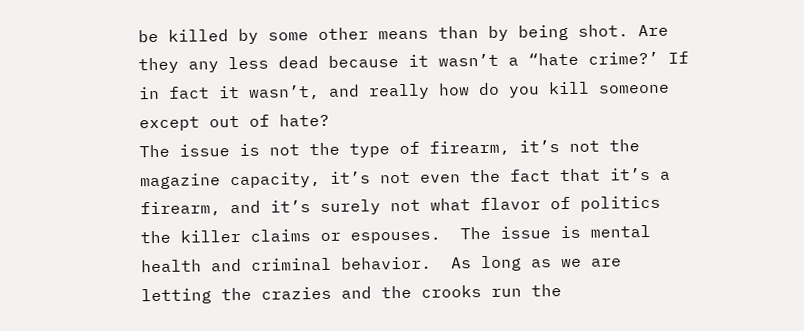be killed by some other means than by being shot. Are they any less dead because it wasn’t a “hate crime?’ If in fact it wasn’t, and really how do you kill someone except out of hate?
The issue is not the type of firearm, it’s not the magazine capacity, it’s not even the fact that it’s a firearm, and it’s surely not what flavor of politics the killer claims or espouses.  The issue is mental health and criminal behavior.  As long as we are letting the crazies and the crooks run the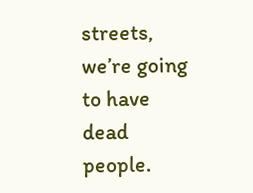streets, we’re going to have dead people.